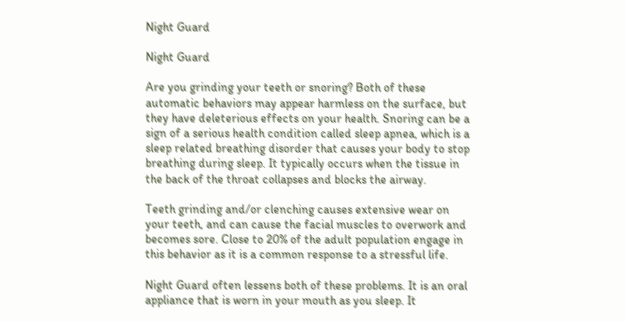Night Guard

Night Guard

Are you grinding your teeth or snoring? Both of these automatic behaviors may appear harmless on the surface, but they have deleterious effects on your health. Snoring can be a sign of a serious health condition called sleep apnea, which is a sleep related breathing disorder that causes your body to stop breathing during sleep. It typically occurs when the tissue in the back of the throat collapses and blocks the airway.

Teeth grinding and/or clenching causes extensive wear on your teeth, and can cause the facial muscles to overwork and becomes sore. Close to 20% of the adult population engage in this behavior as it is a common response to a stressful life.

Night Guard often lessens both of these problems. It is an oral appliance that is worn in your mouth as you sleep. It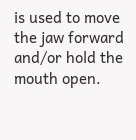is used to move the jaw forward and/or hold the mouth open.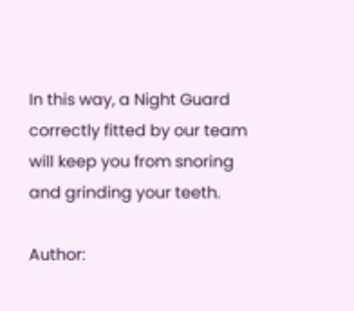In this way, a Night Guard correctly fitted by our team will keep you from snoring and grinding your teeth.

Author: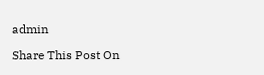admin

Share This Post On